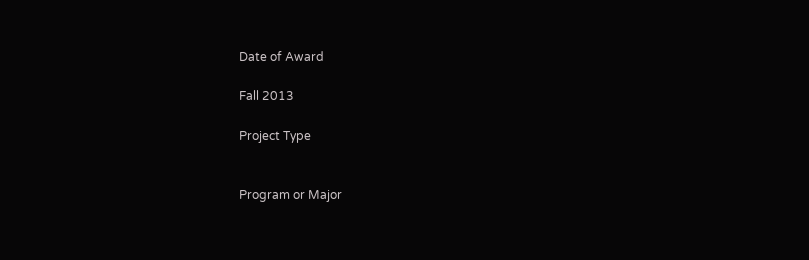Date of Award

Fall 2013

Project Type


Program or Major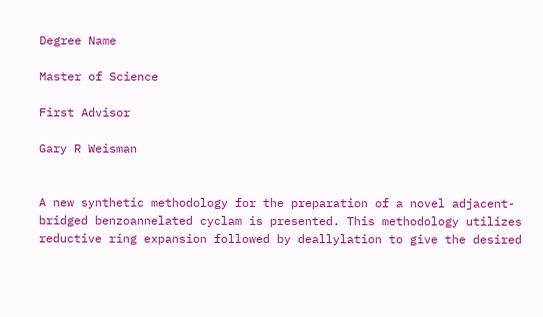Degree Name

Master of Science

First Advisor

Gary R Weisman


A new synthetic methodology for the preparation of a novel adjacent-bridged benzoannelated cyclam is presented. This methodology utilizes reductive ring expansion followed by deallylation to give the desired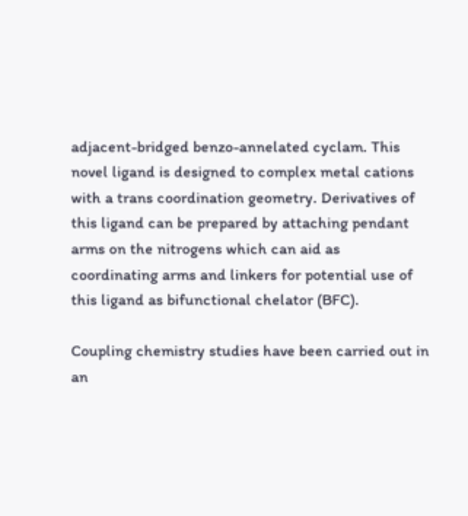adjacent-bridged benzo-annelated cyclam. This novel ligand is designed to complex metal cations with a trans coordination geometry. Derivatives of this ligand can be prepared by attaching pendant arms on the nitrogens which can aid as coordinating arms and linkers for potential use of this ligand as bifunctional chelator (BFC).

Coupling chemistry studies have been carried out in an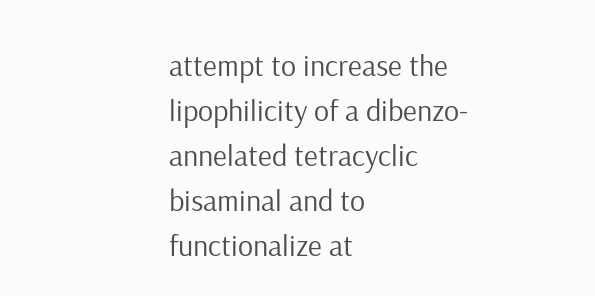attempt to increase the lipophilicity of a dibenzo-annelated tetracyclic bisaminal and to functionalize at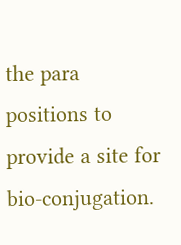the para positions to provide a site for bio-conjugation.